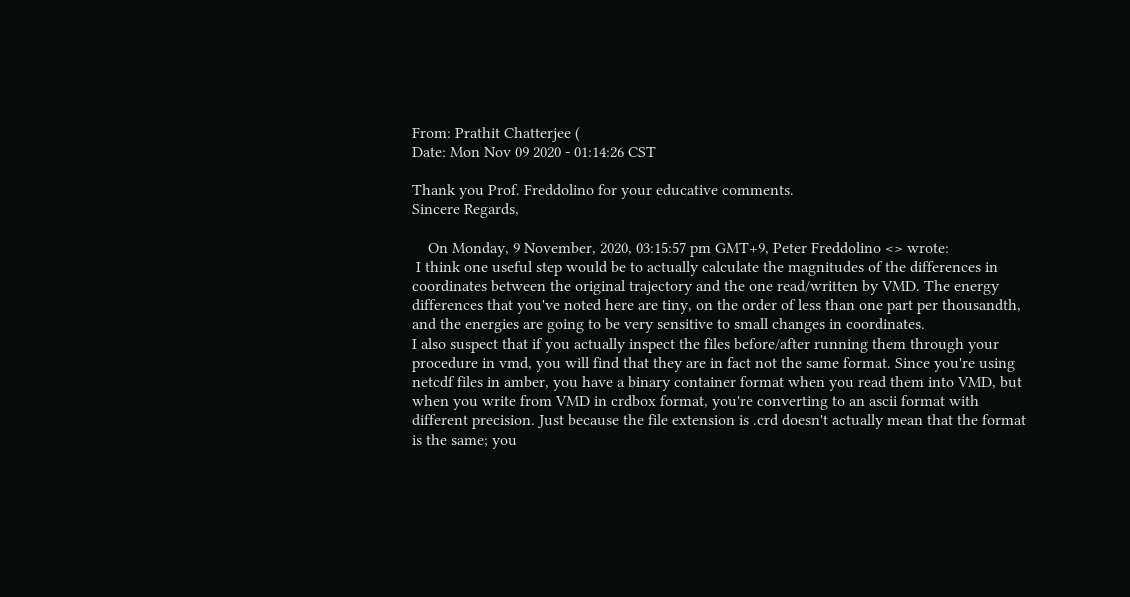From: Prathit Chatterjee (
Date: Mon Nov 09 2020 - 01:14:26 CST

Thank you Prof. Freddolino for your educative comments.
Sincere Regards,

    On Monday, 9 November, 2020, 03:15:57 pm GMT+9, Peter Freddolino <> wrote:
 I think one useful step would be to actually calculate the magnitudes of the differences in coordinates between the original trajectory and the one read/written by VMD. The energy differences that you've noted here are tiny, on the order of less than one part per thousandth, and the energies are going to be very sensitive to small changes in coordinates.
I also suspect that if you actually inspect the files before/after running them through your procedure in vmd, you will find that they are in fact not the same format. Since you're using netcdf files in amber, you have a binary container format when you read them into VMD, but when you write from VMD in crdbox format, you're converting to an ascii format with different precision. Just because the file extension is .crd doesn't actually mean that the format is the same; you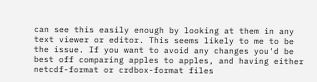can see this easily enough by looking at them in any text viewer or editor. This seems likely to me to be the issue. If you want to avoid any changes you'd be best off comparing apples to apples, and having either netcdf-format or crdbox-format files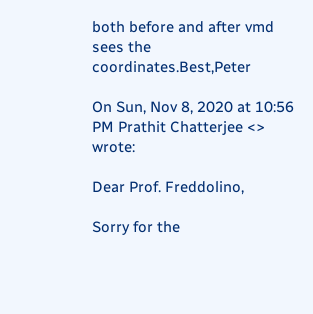both before and after vmd sees the coordinates.Best,Peter

On Sun, Nov 8, 2020 at 10:56 PM Prathit Chatterjee <> wrote:

Dear Prof. Freddolino,

Sorry for the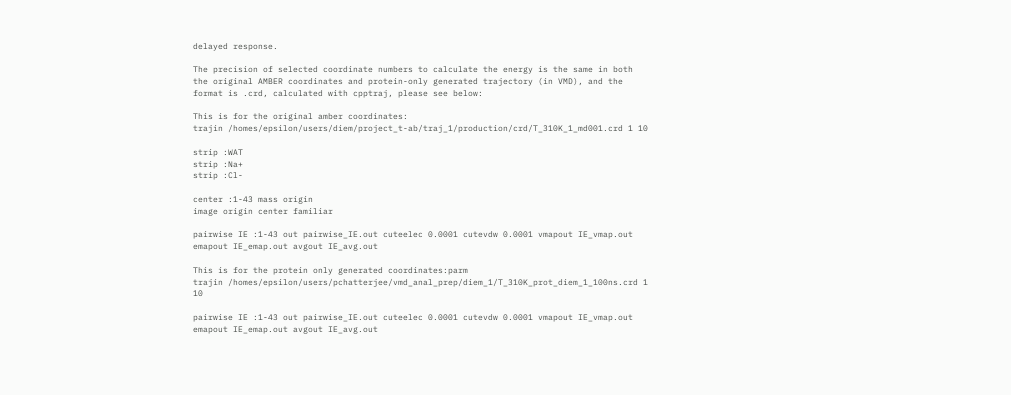delayed response.

The precision of selected coordinate numbers to calculate the energy is the same in both the original AMBER coordinates and protein-only generated trajectory (in VMD), and the format is .crd, calculated with cpptraj, please see below:

This is for the original amber coordinates:
trajin /homes/epsilon/users/diem/project_t-ab/traj_1/production/crd/T_310K_1_md001.crd 1 10

strip :WAT
strip :Na+
strip :Cl-

center :1-43 mass origin
image origin center familiar

pairwise IE :1-43 out pairwise_IE.out cuteelec 0.0001 cutevdw 0.0001 vmapout IE_vmap.out emapout IE_emap.out avgout IE_avg.out

This is for the protein only generated coordinates:parm
trajin /homes/epsilon/users/pchatterjee/vmd_anal_prep/diem_1/T_310K_prot_diem_1_100ns.crd 1 10

pairwise IE :1-43 out pairwise_IE.out cuteelec 0.0001 cutevdw 0.0001 vmapout IE_vmap.out emapout IE_emap.out avgout IE_avg.out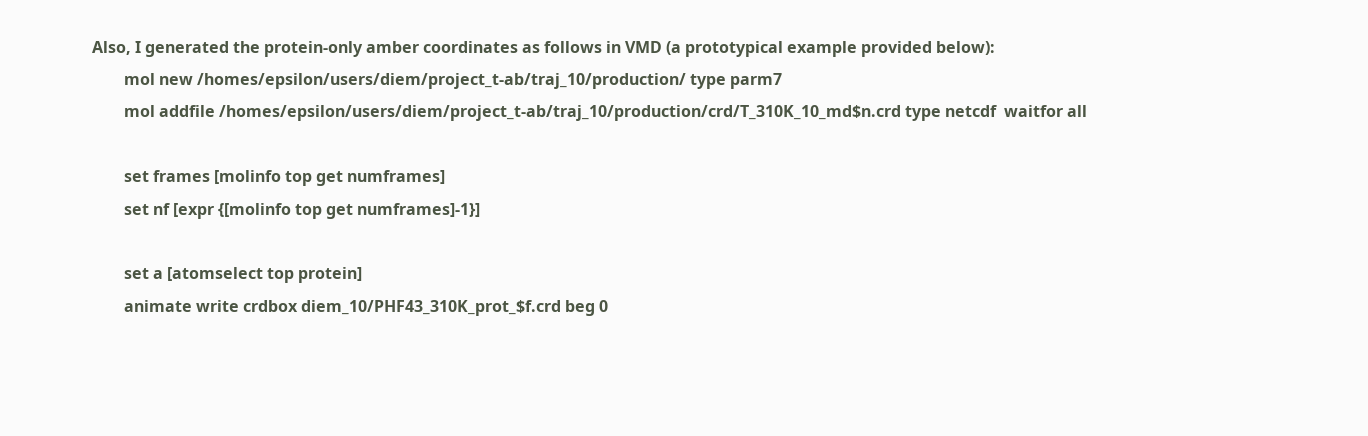Also, I generated the protein-only amber coordinates as follows in VMD (a prototypical example provided below):
        mol new /homes/epsilon/users/diem/project_t-ab/traj_10/production/ type parm7
        mol addfile /homes/epsilon/users/diem/project_t-ab/traj_10/production/crd/T_310K_10_md$n.crd type netcdf  waitfor all

        set frames [molinfo top get numframes]
        set nf [expr {[molinfo top get numframes]-1}]

        set a [atomselect top protein]
        animate write crdbox diem_10/PHF43_310K_prot_$f.crd beg 0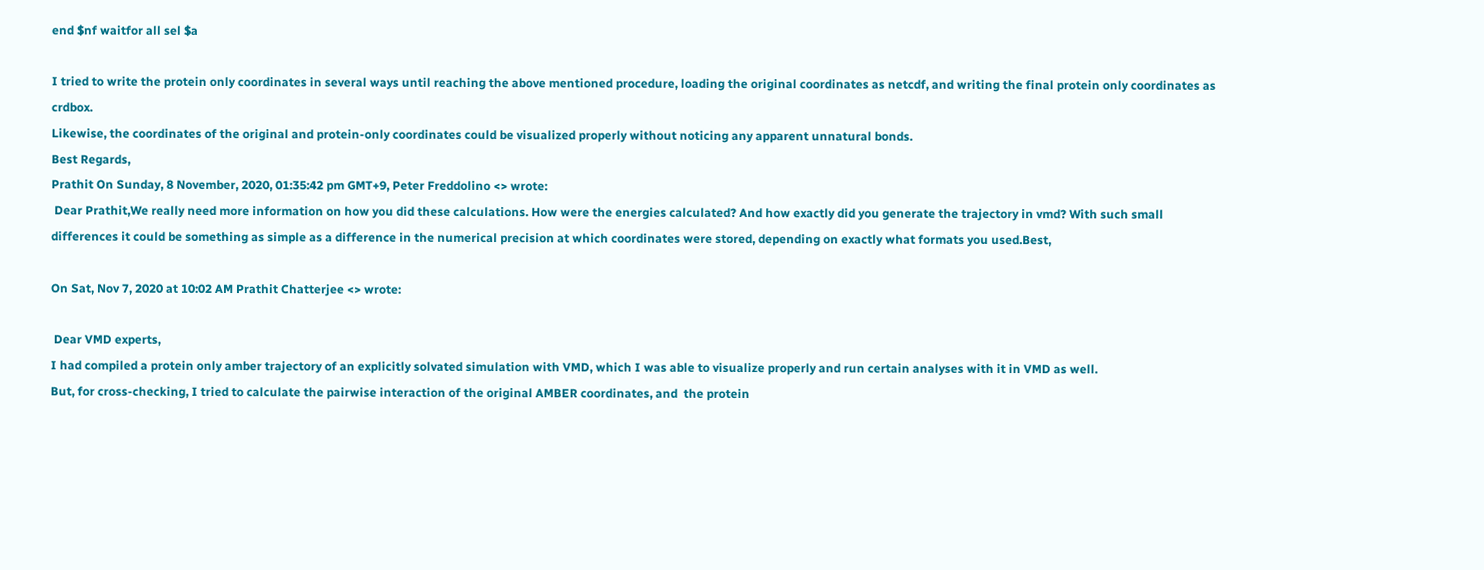end $nf waitfor all sel $a

I tried to write the protein only coordinates in several ways until reaching the above mentioned procedure, loading the original coordinates as netcdf, and writing the final protein only coordinates as crdbox.
Likewise, the coordinates of the original and protein-only coordinates could be visualized properly without noticing any apparent unnatural bonds.
Best Regards,
Prathit On Sunday, 8 November, 2020, 01:35:42 pm GMT+9, Peter Freddolino <> wrote:
 Dear Prathit,We really need more information on how you did these calculations. How were the energies calculated? And how exactly did you generate the trajectory in vmd? With such small differences it could be something as simple as a difference in the numerical precision at which coordinates were stored, depending on exactly what formats you used.Best,

On Sat, Nov 7, 2020 at 10:02 AM Prathit Chatterjee <> wrote:

 Dear VMD experts,
I had compiled a protein only amber trajectory of an explicitly solvated simulation with VMD, which I was able to visualize properly and run certain analyses with it in VMD as well.
But, for cross-checking, I tried to calculate the pairwise interaction of the original AMBER coordinates, and  the protein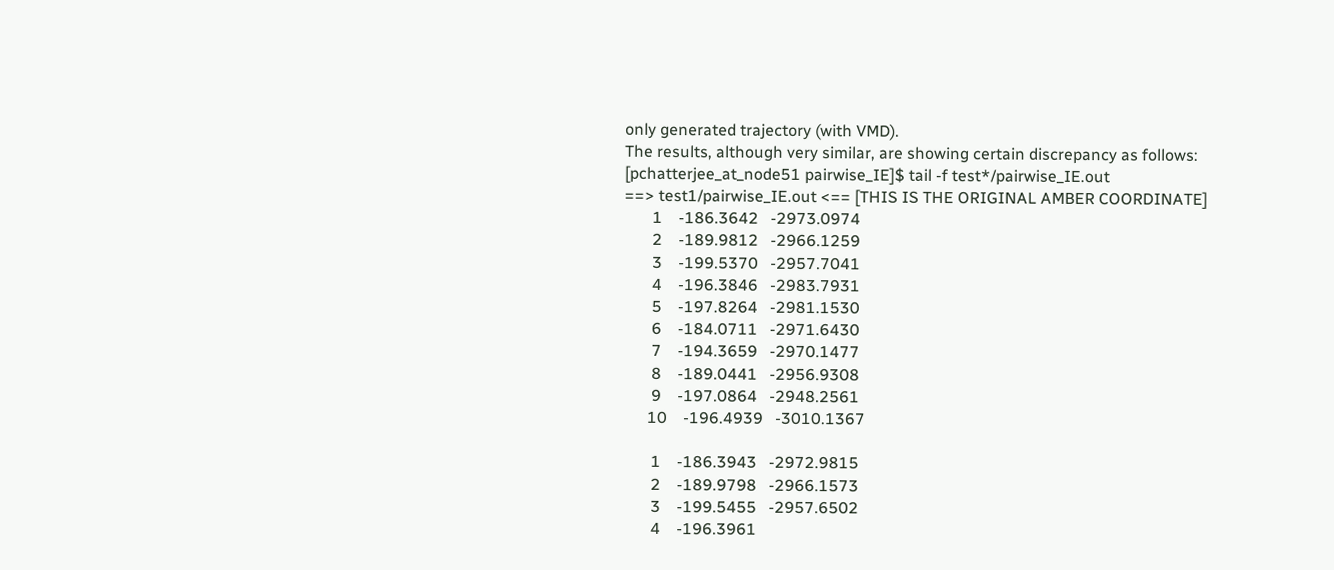only generated trajectory (with VMD).
The results, although very similar, are showing certain discrepancy as follows:
[pchatterjee_at_node51 pairwise_IE]$ tail -f test*/pairwise_IE.out
==> test1/pairwise_IE.out <== [THIS IS THE ORIGINAL AMBER COORDINATE]
       1    -186.3642   -2973.0974
       2    -189.9812   -2966.1259
       3    -199.5370   -2957.7041
       4    -196.3846   -2983.7931
       5    -197.8264   -2981.1530
       6    -184.0711   -2971.6430
       7    -194.3659   -2970.1477
       8    -189.0441   -2956.9308
       9    -197.0864   -2948.2561
      10    -196.4939   -3010.1367

       1    -186.3943   -2972.9815
       2    -189.9798   -2966.1573
       3    -199.5455   -2957.6502
       4    -196.3961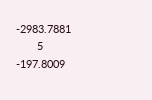-2983.7881
       5    -197.8009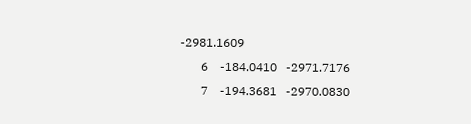-2981.1609
       6    -184.0410   -2971.7176
       7    -194.3681   -2970.0830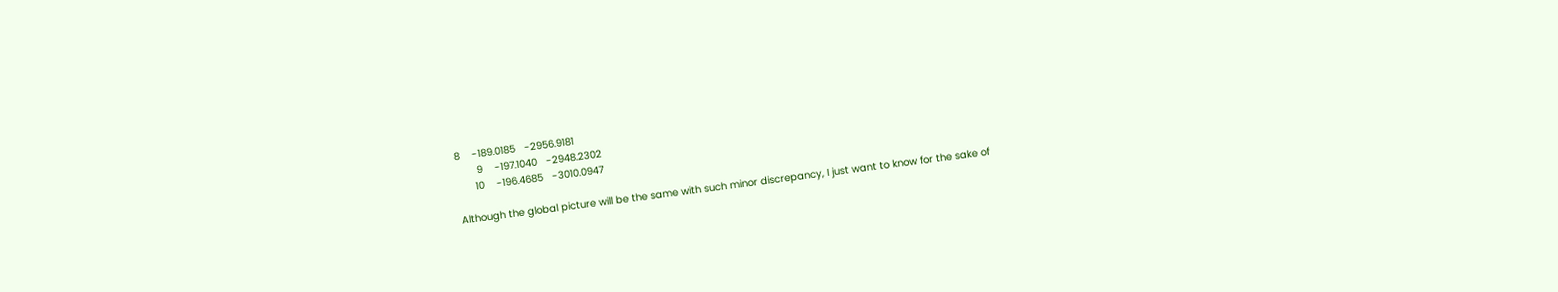8    -189.0185   -2956.9181
       9    -197.1040   -2948.2302
      10    -196.4685   -3010.0947

Although the global picture will be the same with such minor discrepancy, I just want to know for the sake of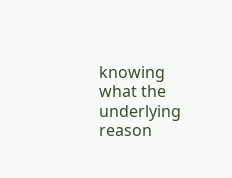knowing what the underlying reason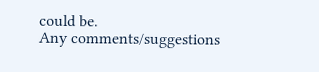could be.
Any comments/suggestions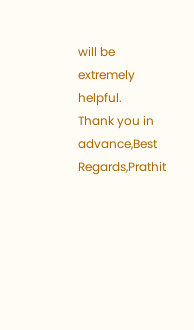will be extremely helpful.
Thank you in advance,Best Regards,Prathit